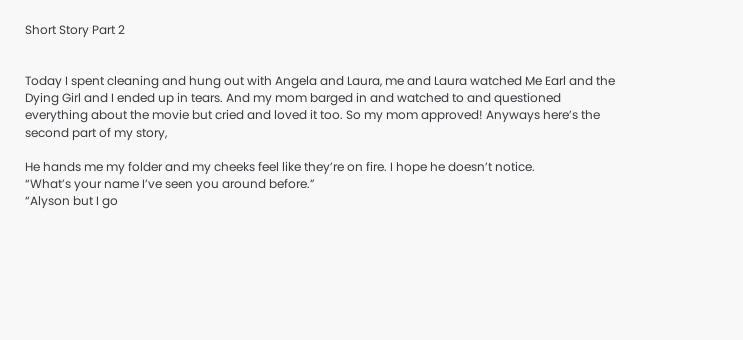Short Story Part 2


Today I spent cleaning and hung out with Angela and Laura, me and Laura watched Me Earl and the Dying Girl and I ended up in tears. And my mom barged in and watched to and questioned everything about the movie but cried and loved it too. So my mom approved! Anyways here’s the second part of my story,

He hands me my folder and my cheeks feel like they’re on fire. I hope he doesn’t notice.
“What’s your name I’ve seen you around before.”
“Alyson but I go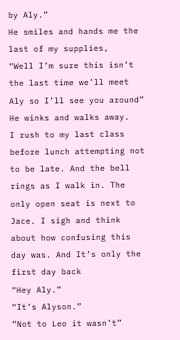by Aly.”
He smiles and hands me the last of my supplies,
“Well I’m sure this isn’t the last time we’ll meet Aly so I’ll see you around”
He winks and walks away.
I rush to my last class before lunch attempting not to be late. And the bell rings as I walk in. The only open seat is next to Jace. I sigh and think about how confusing this day was. And It’s only the first day back
“Hey Aly.”
“It’s Alyson.”
“Not to Leo it wasn’t”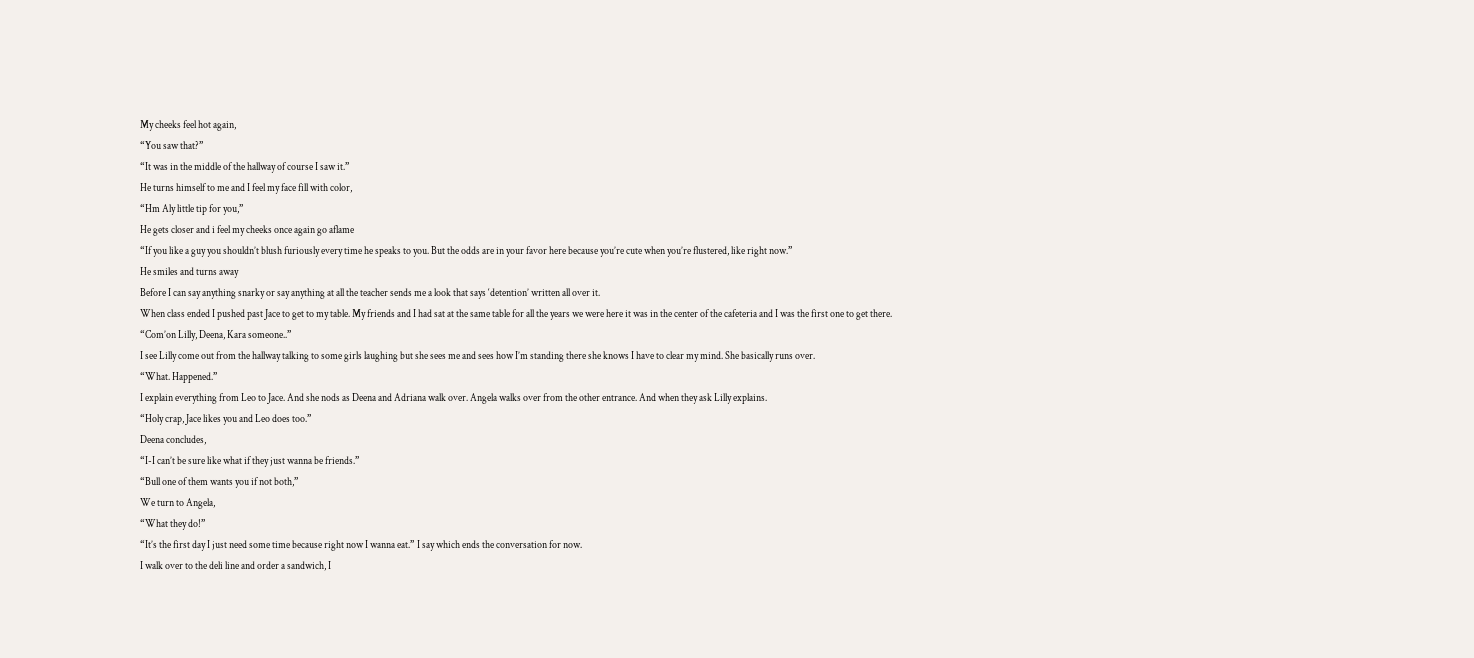My cheeks feel hot again,
“You saw that?”
“It was in the middle of the hallway of course I saw it.”
He turns himself to me and I feel my face fill with color,
“Hm Aly little tip for you,”
He gets closer and i feel my cheeks once again go aflame
“If you like a guy you shouldn’t blush furiously every time he speaks to you. But the odds are in your favor here because you’re cute when you’re flustered, like right now.”
He smiles and turns away
Before I can say anything snarky or say anything at all the teacher sends me a look that says ‘detention’ written all over it.
When class ended I pushed past Jace to get to my table. My friends and I had sat at the same table for all the years we were here it was in the center of the cafeteria and I was the first one to get there.
“Com’on Lilly, Deena, Kara someone..”
I see Lilly come out from the hallway talking to some girls laughing but she sees me and sees how I’m standing there she knows I have to clear my mind. She basically runs over.
“What. Happened.”
I explain everything from Leo to Jace. And she nods as Deena and Adriana walk over. Angela walks over from the other entrance. And when they ask Lilly explains.
“Holy crap, Jace likes you and Leo does too.”
Deena concludes,
“I-I can’t be sure like what if they just wanna be friends.”
“Bull one of them wants you if not both,”
We turn to Angela,
“What they do!”
“It’s the first day I just need some time because right now I wanna eat.” I say which ends the conversation for now.
I walk over to the deli line and order a sandwich, I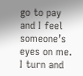go to pay and I feel someone’s eyes on me. I turn and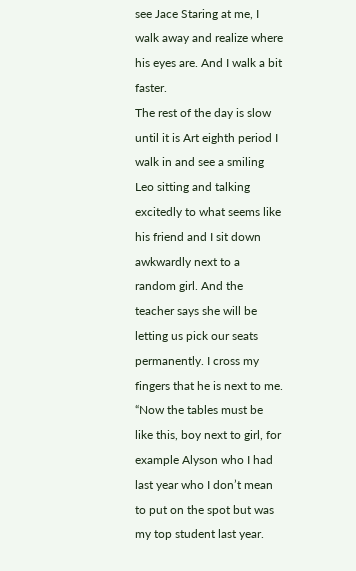see Jace Staring at me, I walk away and realize where his eyes are. And I walk a bit faster.
The rest of the day is slow until it is Art eighth period I walk in and see a smiling Leo sitting and talking excitedly to what seems like his friend and I sit down awkwardly next to a random girl. And the teacher says she will be letting us pick our seats permanently. I cross my fingers that he is next to me.
“Now the tables must be like this, boy next to girl, for example Alyson who I had last year who I don’t mean to put on the spot but was my top student last year.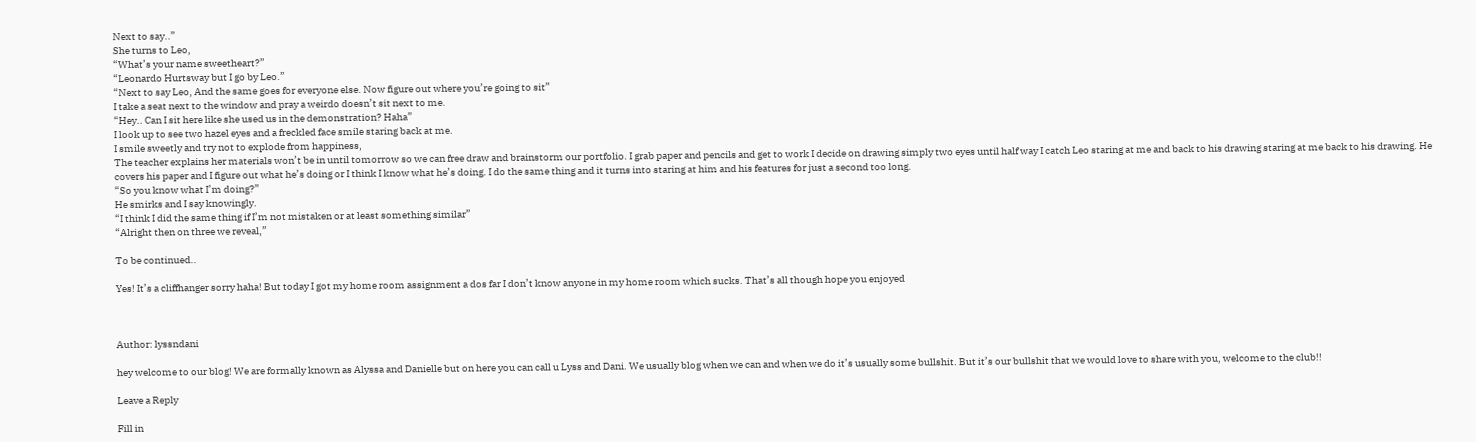Next to say..”
She turns to Leo,
“What’s your name sweetheart?”
“Leonardo Hurtsway but I go by Leo.”
“Next to say Leo, And the same goes for everyone else. Now figure out where you’re going to sit”
I take a seat next to the window and pray a weirdo doesn’t sit next to me.
“Hey.. Can I sit here like she used us in the demonstration? Haha”
I look up to see two hazel eyes and a freckled face smile staring back at me.
I smile sweetly and try not to explode from happiness,
The teacher explains her materials won’t be in until tomorrow so we can free draw and brainstorm our portfolio. I grab paper and pencils and get to work I decide on drawing simply two eyes until half way I catch Leo staring at me and back to his drawing staring at me back to his drawing. He covers his paper and I figure out what he’s doing or I think I know what he’s doing. I do the same thing and it turns into staring at him and his features for just a second too long.
“So you know what I’m doing?”
He smirks and I say knowingly.
“I think I did the same thing if I’m not mistaken or at least something similar”
“Alright then on three we reveal,”

To be continued..

Yes! It’s a cliffhanger sorry haha! But today I got my home room assignment a dos far I don’t know anyone in my home room which sucks. That’s all though hope you enjoyed



Author: lyssndani

hey welcome to our blog! We are formally known as Alyssa and Danielle but on here you can call u Lyss and Dani. We usually blog when we can and when we do it’s usually some bullshit. But it’s our bullshit that we would love to share with you, welcome to the club!!

Leave a Reply

Fill in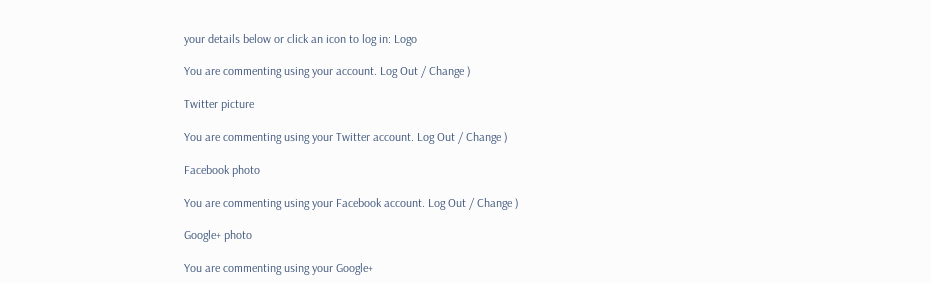your details below or click an icon to log in: Logo

You are commenting using your account. Log Out / Change )

Twitter picture

You are commenting using your Twitter account. Log Out / Change )

Facebook photo

You are commenting using your Facebook account. Log Out / Change )

Google+ photo

You are commenting using your Google+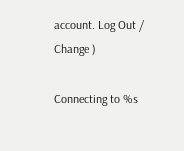account. Log Out / Change )

Connecting to %s